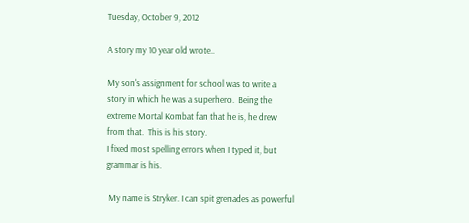Tuesday, October 9, 2012

A story my 10 year old wrote..

My son's assignment for school was to write a story in which he was a superhero.  Being the extreme Mortal Kombat fan that he is, he drew from that.  This is his story.
I fixed most spelling errors when I typed it, but grammar is his.

 My name is Stryker. I can spit grenades as powerful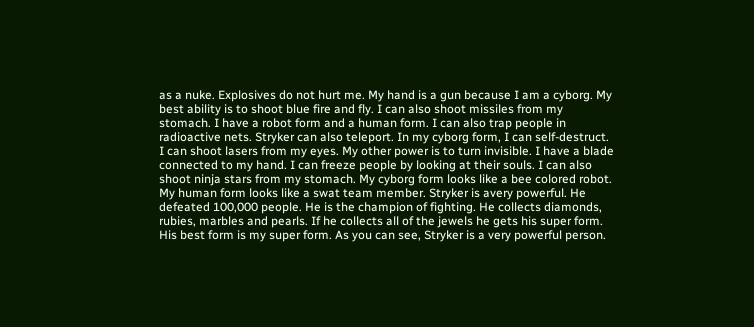as a nuke. Explosives do not hurt me. My hand is a gun because I am a cyborg. My best ability is to shoot blue fire and fly. I can also shoot missiles from my stomach. I have a robot form and a human form. I can also trap people in radioactive nets. Stryker can also teleport. In my cyborg form, I can self-destruct. I can shoot lasers from my eyes. My other power is to turn invisible. I have a blade connected to my hand. I can freeze people by looking at their souls. I can also shoot ninja stars from my stomach. My cyborg form looks like a bee colored robot. My human form looks like a swat team member. Stryker is avery powerful. He defeated 100,000 people. He is the champion of fighting. He collects diamonds, rubies, marbles and pearls. If he collects all of the jewels he gets his super form. His best form is my super form. As you can see, Stryker is a very powerful person.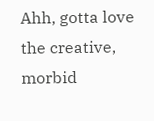Ahh, gotta love the creative, morbid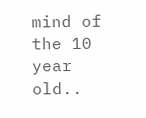mind of the 10 year old..